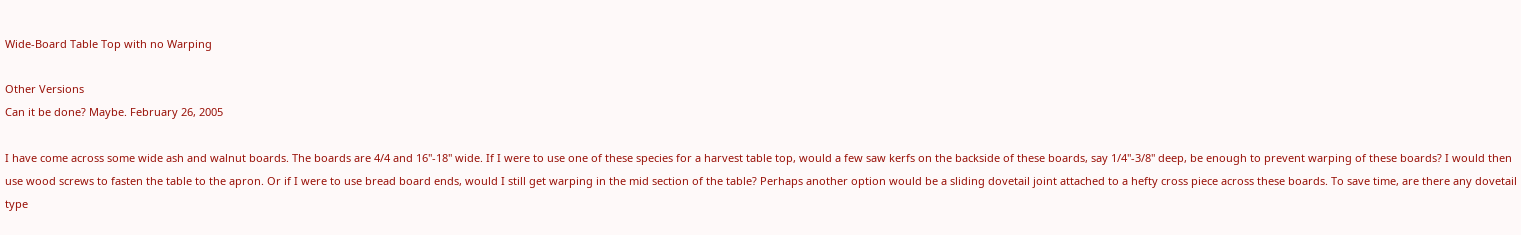Wide-Board Table Top with no Warping

Other Versions
Can it be done? Maybe. February 26, 2005

I have come across some wide ash and walnut boards. The boards are 4/4 and 16"-18" wide. If I were to use one of these species for a harvest table top, would a few saw kerfs on the backside of these boards, say 1/4"-3/8" deep, be enough to prevent warping of these boards? I would then use wood screws to fasten the table to the apron. Or if I were to use bread board ends, would I still get warping in the mid section of the table? Perhaps another option would be a sliding dovetail joint attached to a hefty cross piece across these boards. To save time, are there any dovetail type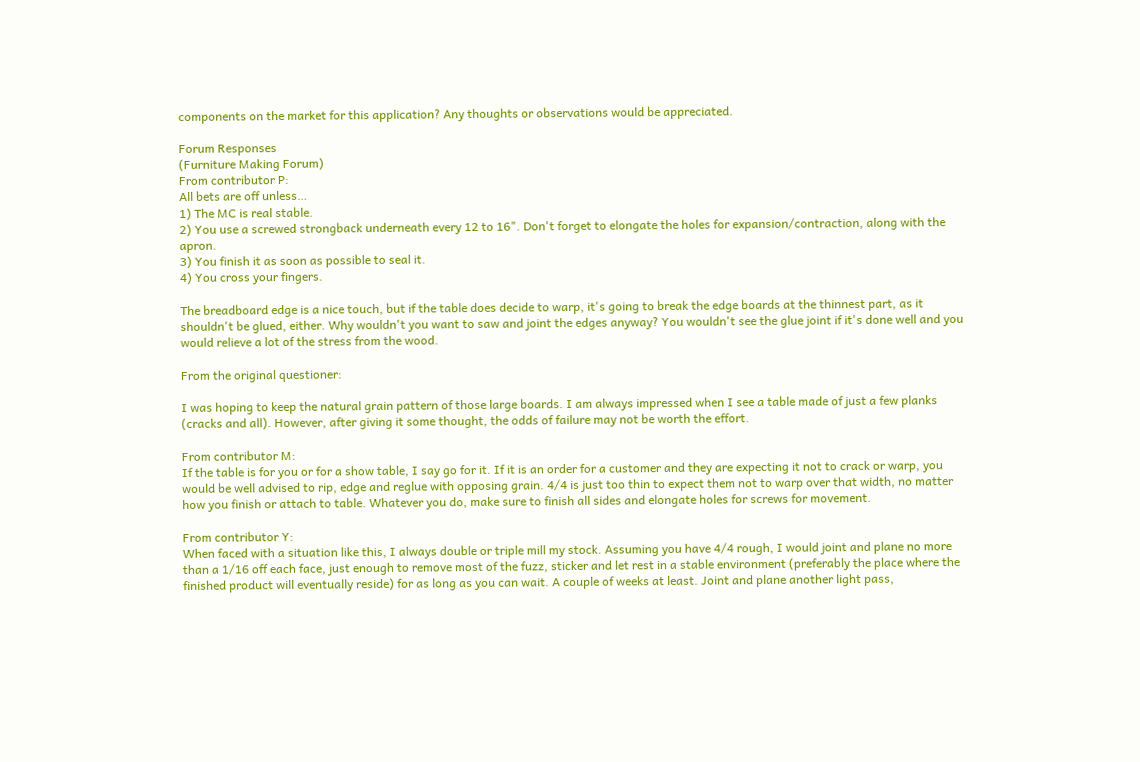components on the market for this application? Any thoughts or observations would be appreciated.

Forum Responses
(Furniture Making Forum)
From contributor P:
All bets are off unless…
1) The MC is real stable.
2) You use a screwed strongback underneath every 12 to 16". Don't forget to elongate the holes for expansion/contraction, along with the apron.
3) You finish it as soon as possible to seal it.
4) You cross your fingers.

The breadboard edge is a nice touch, but if the table does decide to warp, it's going to break the edge boards at the thinnest part, as it shouldn't be glued, either. Why wouldn't you want to saw and joint the edges anyway? You wouldn't see the glue joint if it's done well and you would relieve a lot of the stress from the wood.

From the original questioner:

I was hoping to keep the natural grain pattern of those large boards. I am always impressed when I see a table made of just a few planks (cracks and all). However, after giving it some thought, the odds of failure may not be worth the effort.

From contributor M:
If the table is for you or for a show table, I say go for it. If it is an order for a customer and they are expecting it not to crack or warp, you would be well advised to rip, edge and reglue with opposing grain. 4/4 is just too thin to expect them not to warp over that width, no matter how you finish or attach to table. Whatever you do, make sure to finish all sides and elongate holes for screws for movement.

From contributor Y:
When faced with a situation like this, I always double or triple mill my stock. Assuming you have 4/4 rough, I would joint and plane no more than a 1/16 off each face, just enough to remove most of the fuzz, sticker and let rest in a stable environment (preferably the place where the finished product will eventually reside) for as long as you can wait. A couple of weeks at least. Joint and plane another light pass,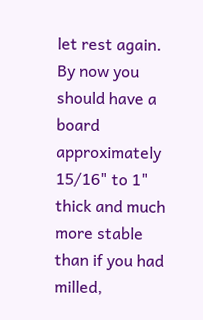let rest again. By now you should have a board approximately 15/16" to 1" thick and much more stable than if you had milled,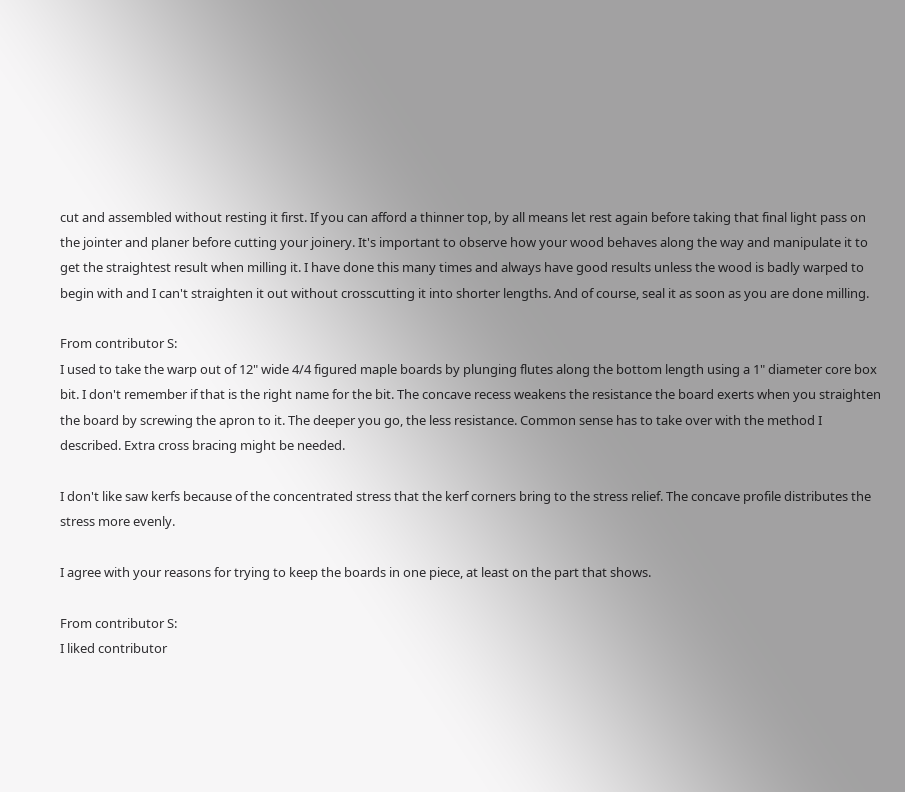cut and assembled without resting it first. If you can afford a thinner top, by all means let rest again before taking that final light pass on the jointer and planer before cutting your joinery. It's important to observe how your wood behaves along the way and manipulate it to get the straightest result when milling it. I have done this many times and always have good results unless the wood is badly warped to begin with and I can't straighten it out without crosscutting it into shorter lengths. And of course, seal it as soon as you are done milling.

From contributor S:
I used to take the warp out of 12" wide 4/4 figured maple boards by plunging flutes along the bottom length using a 1" diameter core box bit. I don't remember if that is the right name for the bit. The concave recess weakens the resistance the board exerts when you straighten the board by screwing the apron to it. The deeper you go, the less resistance. Common sense has to take over with the method I described. Extra cross bracing might be needed.

I don't like saw kerfs because of the concentrated stress that the kerf corners bring to the stress relief. The concave profile distributes the stress more evenly.

I agree with your reasons for trying to keep the boards in one piece, at least on the part that shows.

From contributor S:
I liked contributor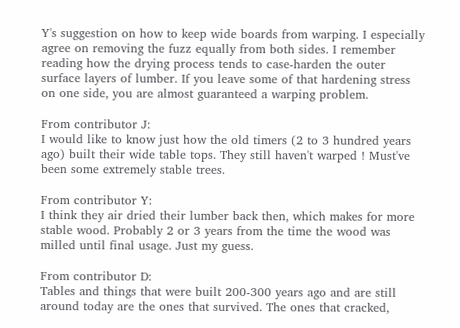Y's suggestion on how to keep wide boards from warping. I especially agree on removing the fuzz equally from both sides. I remember reading how the drying process tends to case-harden the outer surface layers of lumber. If you leave some of that hardening stress on one side, you are almost guaranteed a warping problem.

From contributor J:
I would like to know just how the old timers (2 to 3 hundred years ago) built their wide table tops. They still haven't warped ! Must've been some extremely stable trees.

From contributor Y:
I think they air dried their lumber back then, which makes for more stable wood. Probably 2 or 3 years from the time the wood was milled until final usage. Just my guess.

From contributor D:
Tables and things that were built 200-300 years ago and are still around today are the ones that survived. The ones that cracked,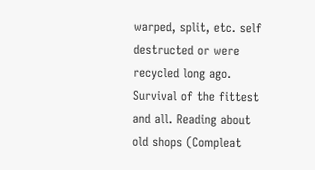warped, split, etc. self destructed or were recycled long ago. Survival of the fittest and all. Reading about old shops (Compleat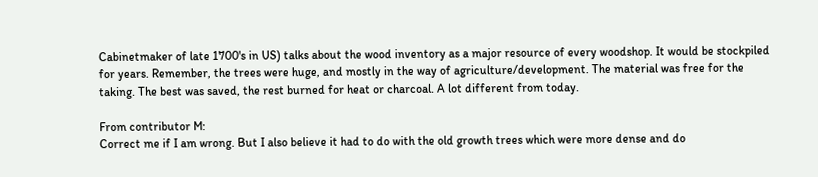Cabinetmaker of late 1700's in US) talks about the wood inventory as a major resource of every woodshop. It would be stockpiled for years. Remember, the trees were huge, and mostly in the way of agriculture/development. The material was free for the taking. The best was saved, the rest burned for heat or charcoal. A lot different from today.

From contributor M:
Correct me if I am wrong. But I also believe it had to do with the old growth trees which were more dense and do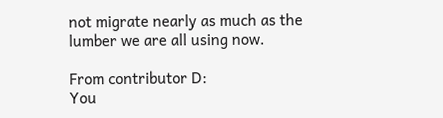not migrate nearly as much as the lumber we are all using now.

From contributor D:
You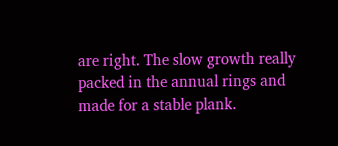are right. The slow growth really packed in the annual rings and made for a stable plank.